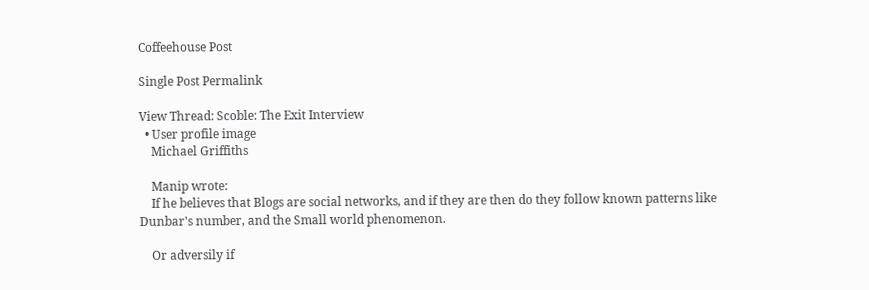Coffeehouse Post

Single Post Permalink

View Thread: Scoble: The Exit Interview
  • User profile image
    Michael Griffiths

    Manip wrote:
    If he believes that Blogs are social networks, and if they are then do they follow known patterns like Dunbar's number, and the Small world phenomenon.

    Or adversily if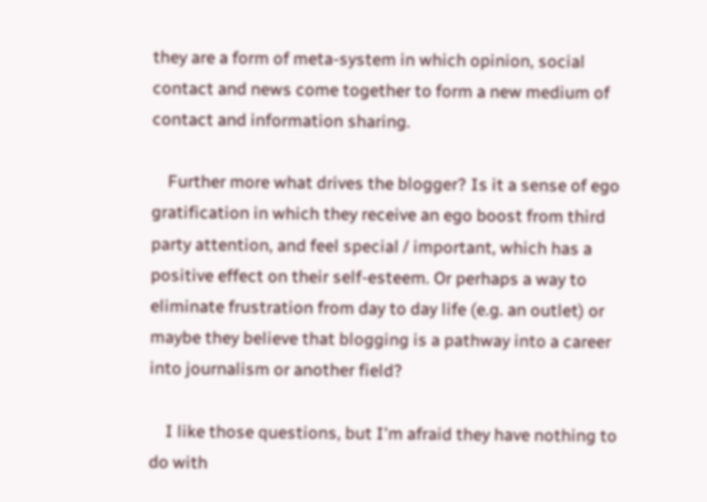they are a form of meta-system in which opinion, social contact and news come together to form a new medium of contact and information sharing.

    Further more what drives the blogger? Is it a sense of ego gratification in which they receive an ego boost from third party attention, and feel special / important, which has a positive effect on their self-esteem. Or perhaps a way to eliminate frustration from day to day life (e.g. an outlet) or maybe they believe that blogging is a pathway into a career into journalism or another field?

    I like those questions, but I'm afraid they have nothing to do with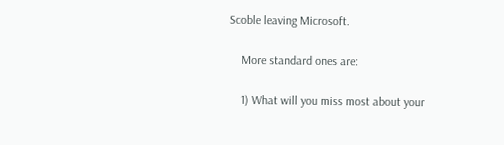Scoble leaving Microsoft.

    More standard ones are:

    1) What will you miss most about your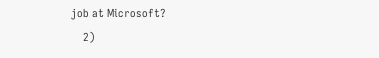job at Microsoft?
    2)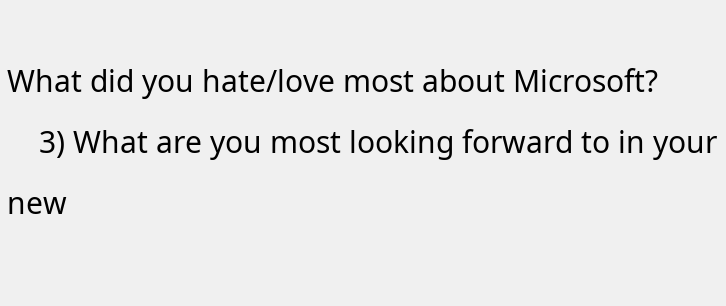What did you hate/love most about Microsoft?
    3) What are you most looking forward to in your new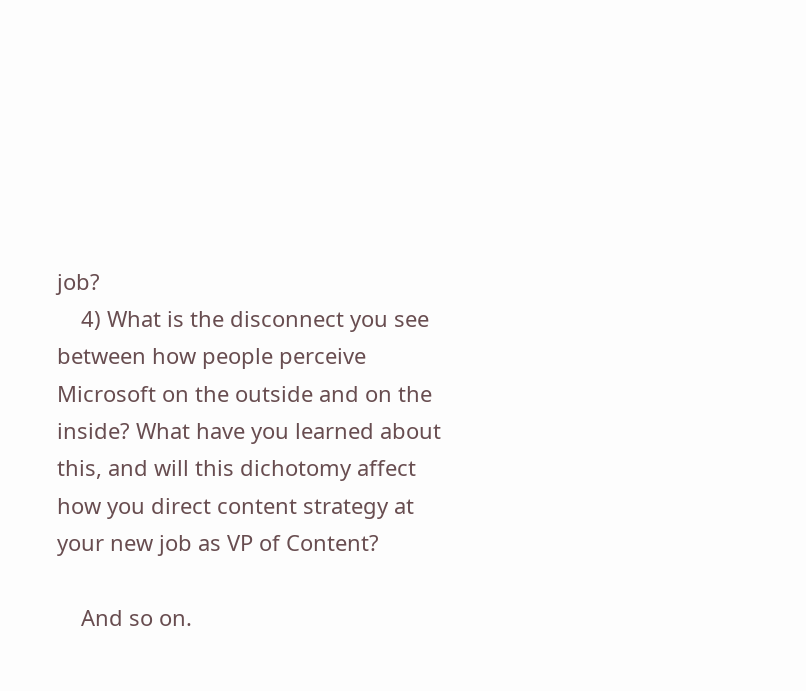job?
    4) What is the disconnect you see between how people perceive Microsoft on the outside and on the inside? What have you learned about this, and will this dichotomy affect how you direct content strategy at your new job as VP of Content?

    And so on.